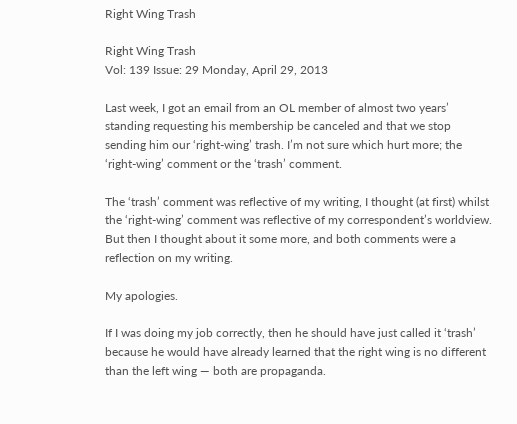Right Wing Trash

Right Wing Trash
Vol: 139 Issue: 29 Monday, April 29, 2013

Last week, I got an email from an OL member of almost two years’ standing requesting his membership be canceled and that we stop sending him our ‘right-wing’ trash. I’m not sure which hurt more; the ‘right-wing’ comment or the ‘trash’ comment.

The ‘trash’ comment was reflective of my writing, I thought (at first) whilst the ‘right-wing’ comment was reflective of my correspondent’s worldview. But then I thought about it some more, and both comments were a reflection on my writing.

My apologies.

If I was doing my job correctly, then he should have just called it ‘trash’ because he would have already learned that the right wing is no different than the left wing — both are propaganda.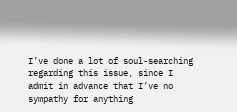I’ve done a lot of soul-searching regarding this issue, since I admit in advance that I’ve no sympathy for anything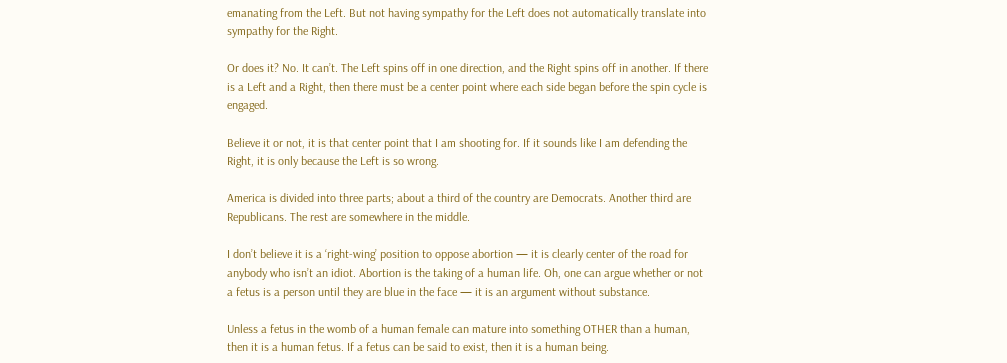emanating from the Left. But not having sympathy for the Left does not automatically translate into sympathy for the Right.

Or does it? No. It can’t. The Left spins off in one direction, and the Right spins off in another. If there is a Left and a Right, then there must be a center point where each side began before the spin cycle is engaged.

Believe it or not, it is that center point that I am shooting for. If it sounds like I am defending the Right, it is only because the Left is so wrong.

America is divided into three parts; about a third of the country are Democrats. Another third are Republicans. The rest are somewhere in the middle.

I don’t believe it is a ‘right-wing’ position to oppose abortion — it is clearly center of the road for anybody who isn’t an idiot. Abortion is the taking of a human life. Oh, one can argue whether or not a fetus is a person until they are blue in the face — it is an argument without substance.

Unless a fetus in the womb of a human female can mature into something OTHER than a human, then it is a human fetus. If a fetus can be said to exist, then it is a human being.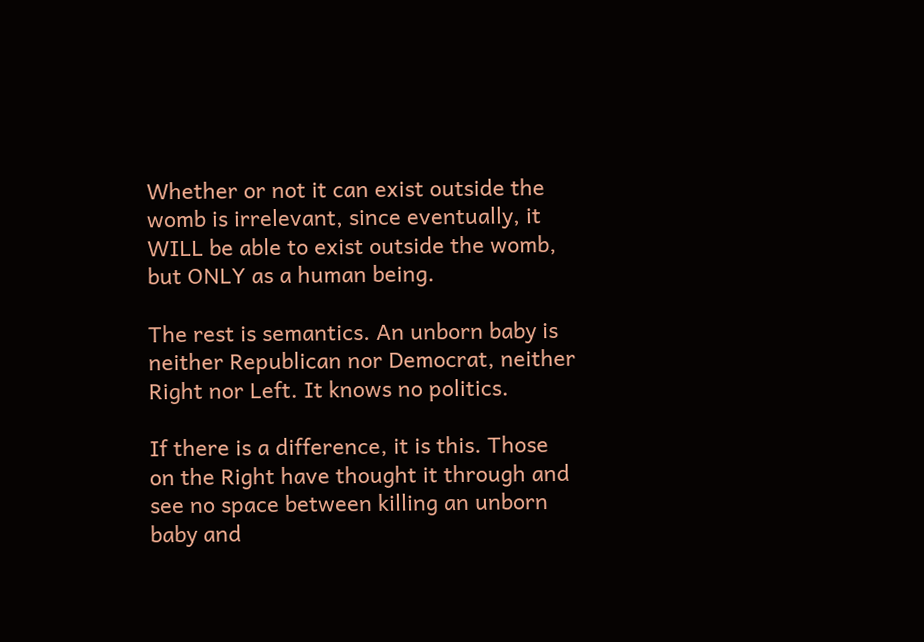Whether or not it can exist outside the womb is irrelevant, since eventually, it WILL be able to exist outside the womb, but ONLY as a human being.

The rest is semantics. An unborn baby is neither Republican nor Democrat, neither Right nor Left. It knows no politics.

If there is a difference, it is this. Those on the Right have thought it through and see no space between killing an unborn baby and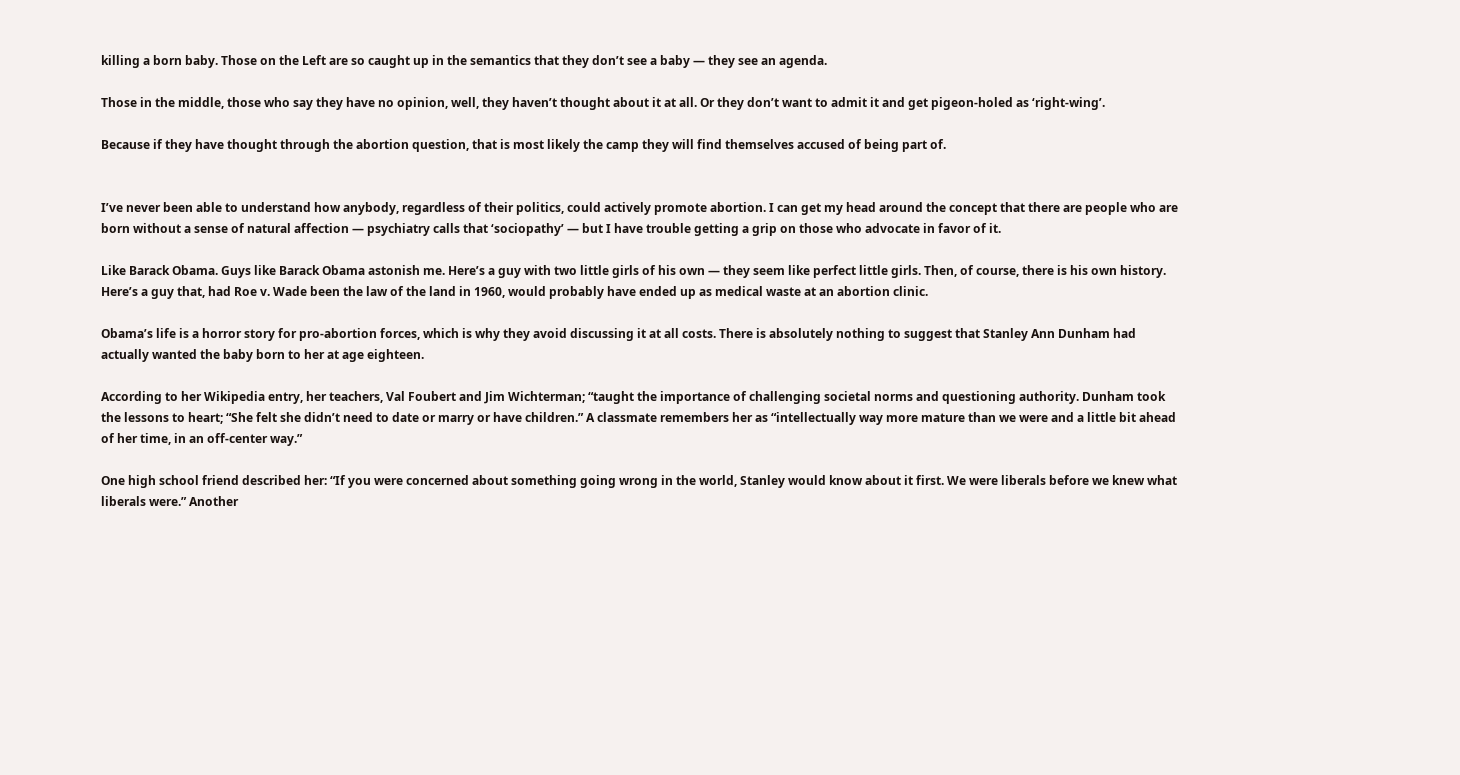killing a born baby. Those on the Left are so caught up in the semantics that they don’t see a baby — they see an agenda.

Those in the middle, those who say they have no opinion, well, they haven’t thought about it at all. Or they don’t want to admit it and get pigeon-holed as ‘right-wing’.

Because if they have thought through the abortion question, that is most likely the camp they will find themselves accused of being part of.


I’ve never been able to understand how anybody, regardless of their politics, could actively promote abortion. I can get my head around the concept that there are people who are born without a sense of natural affection — psychiatry calls that ‘sociopathy’ — but I have trouble getting a grip on those who advocate in favor of it.

Like Barack Obama. Guys like Barack Obama astonish me. Here’s a guy with two little girls of his own — they seem like perfect little girls. Then, of course, there is his own history. Here’s a guy that, had Roe v. Wade been the law of the land in 1960, would probably have ended up as medical waste at an abortion clinic.

Obama’s life is a horror story for pro-abortion forces, which is why they avoid discussing it at all costs. There is absolutely nothing to suggest that Stanley Ann Dunham had actually wanted the baby born to her at age eighteen.

According to her Wikipedia entry, her teachers, Val Foubert and Jim Wichterman; “taught the importance of challenging societal norms and questioning authority. Dunham took the lessons to heart; “She felt she didn’t need to date or marry or have children.” A classmate remembers her as “intellectually way more mature than we were and a little bit ahead of her time, in an off-center way.”

One high school friend described her: “If you were concerned about something going wrong in the world, Stanley would know about it first. We were liberals before we knew what liberals were.” Another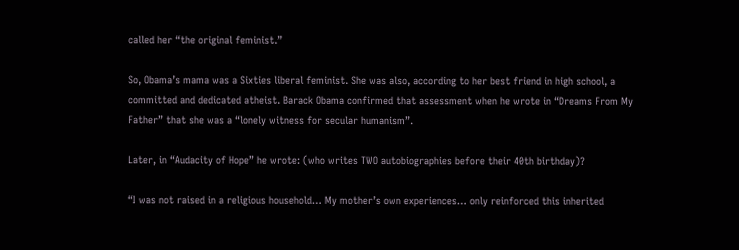called her “the original feminist.”

So, Obama’s mama was a Sixties liberal feminist. She was also, according to her best friend in high school, a committed and dedicated atheist. Barack Obama confirmed that assessment when he wrote in “Dreams From My Father” that she was a “lonely witness for secular humanism”.

Later, in “Audacity of Hope” he wrote: (who writes TWO autobiographies before their 40th birthday)?

“I was not raised in a religious household… My mother’s own experiences… only reinforced this inherited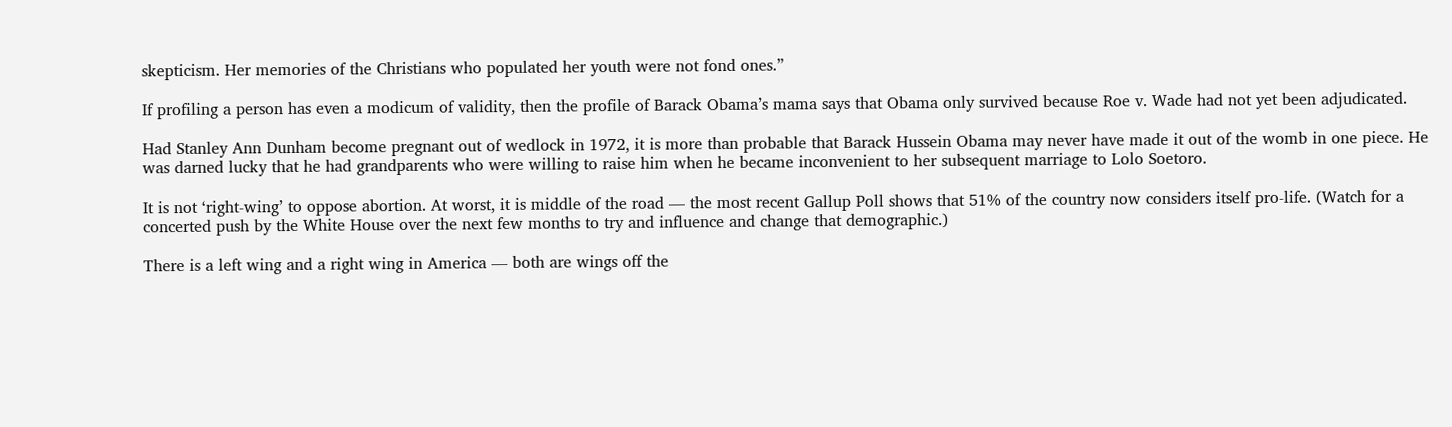skepticism. Her memories of the Christians who populated her youth were not fond ones.”

If profiling a person has even a modicum of validity, then the profile of Barack Obama’s mama says that Obama only survived because Roe v. Wade had not yet been adjudicated.

Had Stanley Ann Dunham become pregnant out of wedlock in 1972, it is more than probable that Barack Hussein Obama may never have made it out of the womb in one piece. He was darned lucky that he had grandparents who were willing to raise him when he became inconvenient to her subsequent marriage to Lolo Soetoro.

It is not ‘right-wing’ to oppose abortion. At worst, it is middle of the road — the most recent Gallup Poll shows that 51% of the country now considers itself pro-life. (Watch for a concerted push by the White House over the next few months to try and influence and change that demographic.)

There is a left wing and a right wing in America — both are wings off the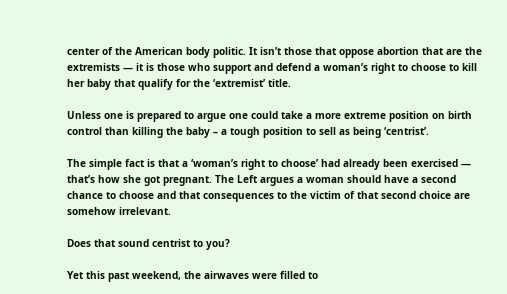center of the American body politic. It isn’t those that oppose abortion that are the extremists — it is those who support and defend a woman’s right to choose to kill her baby that qualify for the ‘extremist’ title.

Unless one is prepared to argue one could take a more extreme position on birth control than killing the baby – a tough position to sell as being ‘centrist’.

The simple fact is that a ‘woman’s right to choose’ had already been exercised — that’s how she got pregnant. The Left argues a woman should have a second chance to choose and that consequences to the victim of that second choice are somehow irrelevant.

Does that sound centrist to you?

Yet this past weekend, the airwaves were filled to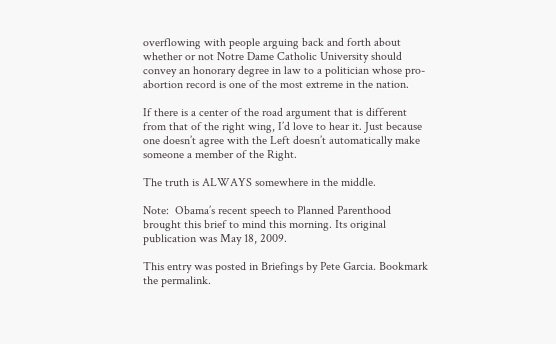overflowing with people arguing back and forth about whether or not Notre Dame Catholic University should convey an honorary degree in law to a politician whose pro-abortion record is one of the most extreme in the nation.

If there is a center of the road argument that is different from that of the right wing, I’d love to hear it. Just because one doesn’t agree with the Left doesn’t automatically make someone a member of the Right.

The truth is ALWAYS somewhere in the middle.

Note:  Obama’s recent speech to Planned Parenthood brought this brief to mind this morning. Its original publication was May 18, 2009.

This entry was posted in Briefings by Pete Garcia. Bookmark the permalink.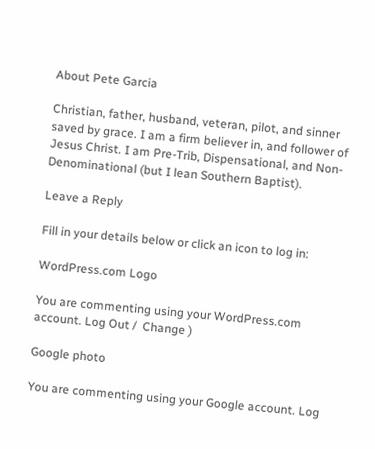About Pete Garcia

Christian, father, husband, veteran, pilot, and sinner saved by grace. I am a firm believer in, and follower of Jesus Christ. I am Pre-Trib, Dispensational, and Non-Denominational (but I lean Southern Baptist).

Leave a Reply

Fill in your details below or click an icon to log in:

WordPress.com Logo

You are commenting using your WordPress.com account. Log Out /  Change )

Google photo

You are commenting using your Google account. Log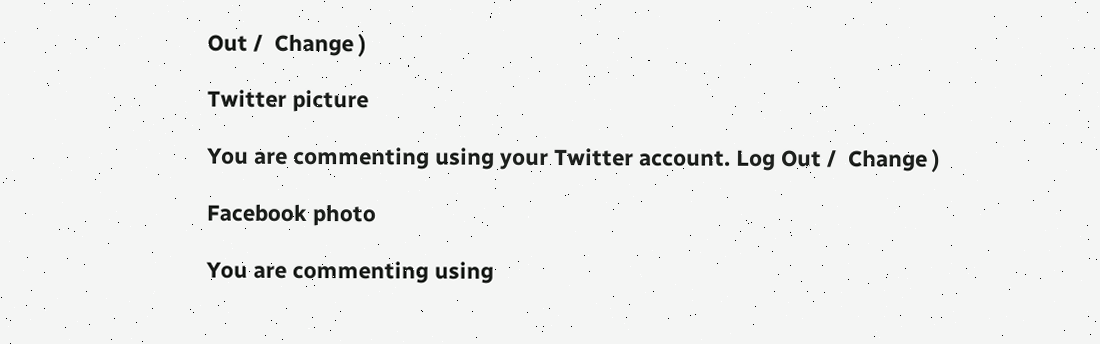Out /  Change )

Twitter picture

You are commenting using your Twitter account. Log Out /  Change )

Facebook photo

You are commenting using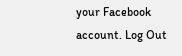your Facebook account. Log Out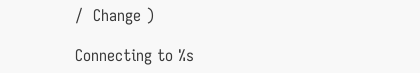/  Change )

Connecting to %s